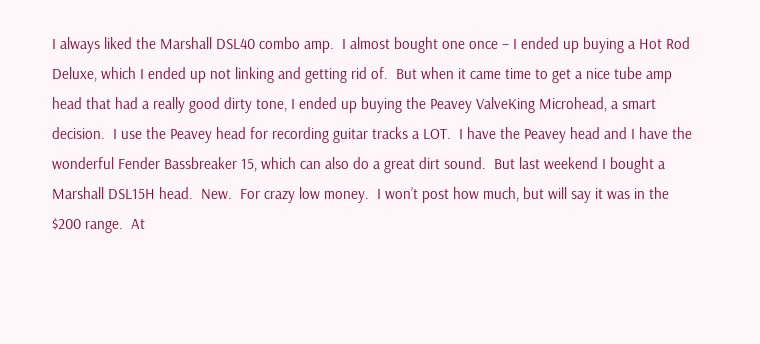I always liked the Marshall DSL40 combo amp.  I almost bought one once – I ended up buying a Hot Rod Deluxe, which I ended up not linking and getting rid of.  But when it came time to get a nice tube amp head that had a really good dirty tone, I ended up buying the Peavey ValveKing Microhead, a smart decision.  I use the Peavey head for recording guitar tracks a LOT.  I have the Peavey head and I have the wonderful Fender Bassbreaker 15, which can also do a great dirt sound.  But last weekend I bought a Marshall DSL15H head.  New.  For crazy low money.  I won’t post how much, but will say it was in the $200 range.  At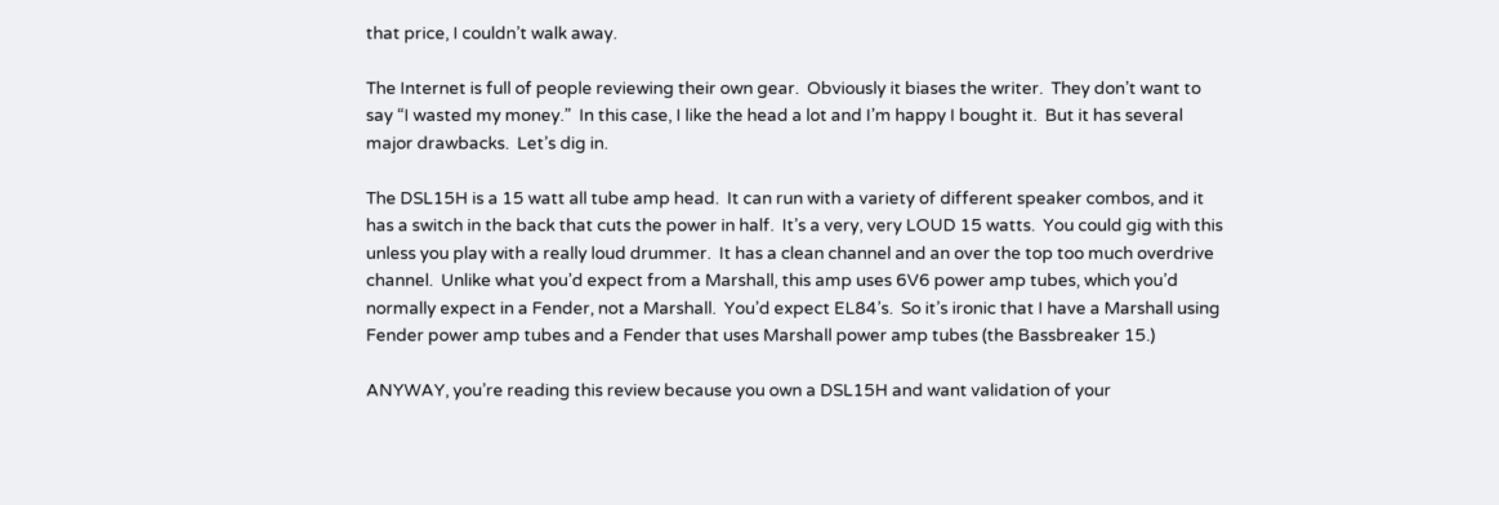that price, I couldn’t walk away.

The Internet is full of people reviewing their own gear.  Obviously it biases the writer.  They don’t want to say “I wasted my money.”  In this case, I like the head a lot and I’m happy I bought it.  But it has several major drawbacks.  Let’s dig in.

The DSL15H is a 15 watt all tube amp head.  It can run with a variety of different speaker combos, and it has a switch in the back that cuts the power in half.  It’s a very, very LOUD 15 watts.  You could gig with this unless you play with a really loud drummer.  It has a clean channel and an over the top too much overdrive channel.  Unlike what you’d expect from a Marshall, this amp uses 6V6 power amp tubes, which you’d normally expect in a Fender, not a Marshall.  You’d expect EL84’s.  So it’s ironic that I have a Marshall using Fender power amp tubes and a Fender that uses Marshall power amp tubes (the Bassbreaker 15.)

ANYWAY, you’re reading this review because you own a DSL15H and want validation of your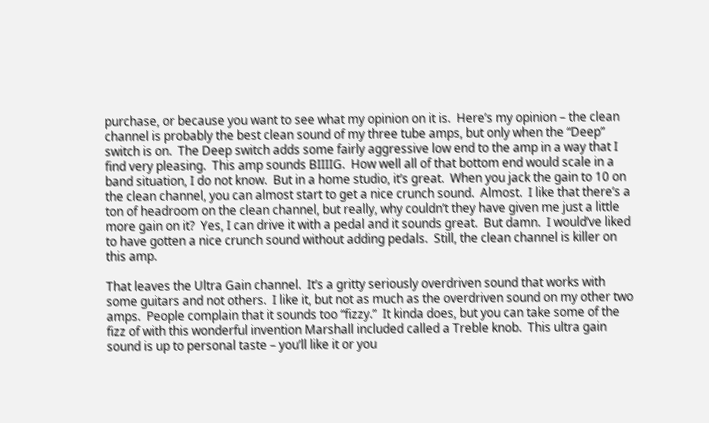purchase, or because you want to see what my opinion on it is.  Here’s my opinion – the clean channel is probably the best clean sound of my three tube amps, but only when the “Deep” switch is on.  The Deep switch adds some fairly aggressive low end to the amp in a way that I find very pleasing.  This amp sounds BIIIIG.  How well all of that bottom end would scale in a band situation, I do not know.  But in a home studio, it’s great.  When you jack the gain to 10 on the clean channel, you can almost start to get a nice crunch sound.  Almost.  I like that there’s a ton of headroom on the clean channel, but really, why couldn’t they have given me just a little more gain on it?  Yes, I can drive it with a pedal and it sounds great.  But damn.  I would’ve liked to have gotten a nice crunch sound without adding pedals.  Still, the clean channel is killer on this amp.

That leaves the Ultra Gain channel.  It’s a gritty seriously overdriven sound that works with some guitars and not others.  I like it, but not as much as the overdriven sound on my other two amps.  People complain that it sounds too “fizzy.”  It kinda does, but you can take some of the fizz of with this wonderful invention Marshall included called a Treble knob.  This ultra gain sound is up to personal taste – you’ll like it or you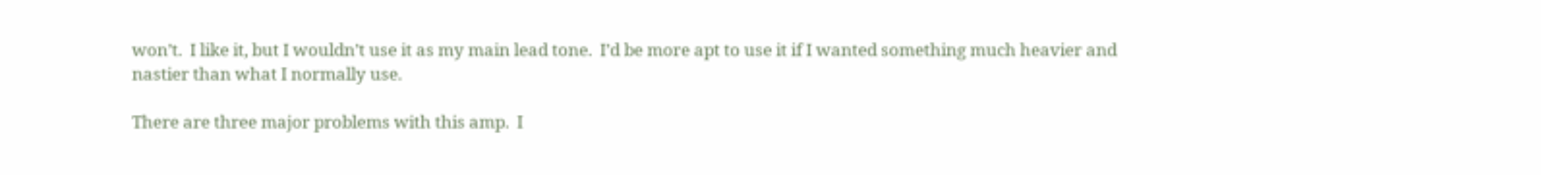won’t.  I like it, but I wouldn’t use it as my main lead tone.  I’d be more apt to use it if I wanted something much heavier and nastier than what I normally use.

There are three major problems with this amp.  I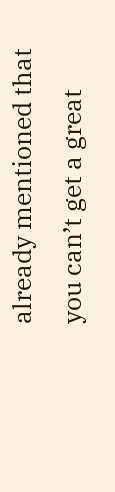already mentioned that you can’t get a great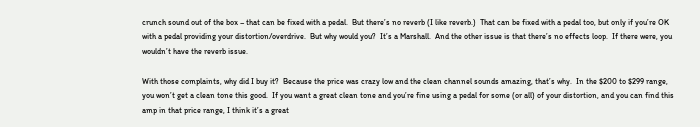crunch sound out of the box – that can be fixed with a pedal.  But there’s no reverb (I like reverb.)  That can be fixed with a pedal too, but only if you’re OK with a pedal providing your distortion/overdrive.  But why would you?  It’s a Marshall.  And the other issue is that there’s no effects loop.  If there were, you wouldn’t have the reverb issue.

With those complaints, why did I buy it?  Because the price was crazy low and the clean channel sounds amazing, that’s why.  In the $200 to $299 range, you won’t get a clean tone this good.  If you want a great clean tone and you’re fine using a pedal for some (or all) of your distortion, and you can find this amp in that price range, I think it’s a great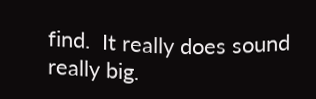find.  It really does sound really big.